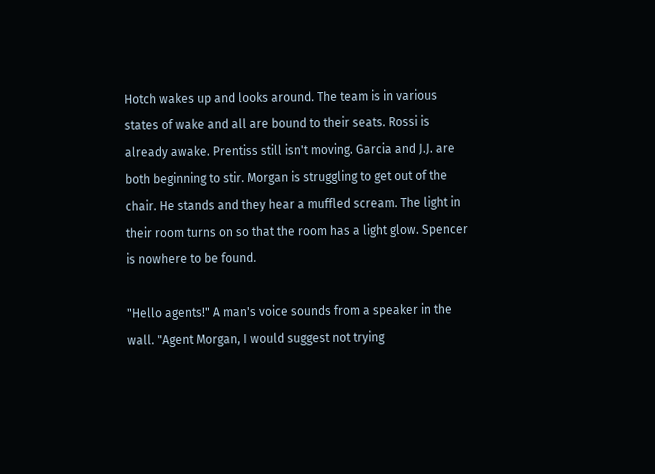Hotch wakes up and looks around. The team is in various states of wake and all are bound to their seats. Rossi is already awake. Prentiss still isn't moving. Garcia and J.J. are both beginning to stir. Morgan is struggling to get out of the chair. He stands and they hear a muffled scream. The light in their room turns on so that the room has a light glow. Spencer is nowhere to be found.

"Hello agents!" A man's voice sounds from a speaker in the wall. "Agent Morgan, I would suggest not trying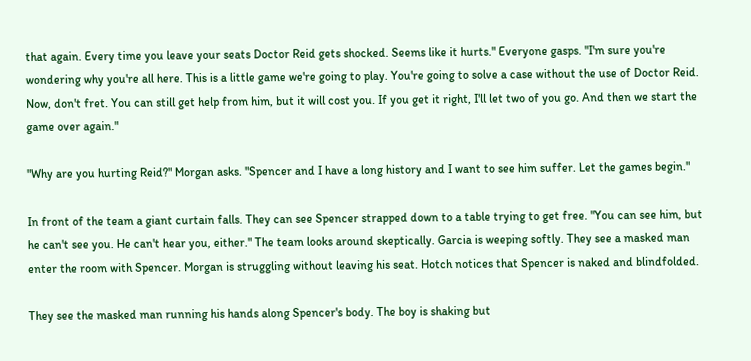that again. Every time you leave your seats Doctor Reid gets shocked. Seems like it hurts." Everyone gasps. "I'm sure you're wondering why you're all here. This is a little game we're going to play. You're going to solve a case without the use of Doctor Reid. Now, don't fret. You can still get help from him, but it will cost you. If you get it right, I'll let two of you go. And then we start the game over again."

"Why are you hurting Reid?" Morgan asks. "Spencer and I have a long history and I want to see him suffer. Let the games begin."

In front of the team a giant curtain falls. They can see Spencer strapped down to a table trying to get free. "You can see him, but he can't see you. He can't hear you, either." The team looks around skeptically. Garcia is weeping softly. They see a masked man enter the room with Spencer. Morgan is struggling without leaving his seat. Hotch notices that Spencer is naked and blindfolded.

They see the masked man running his hands along Spencer's body. The boy is shaking but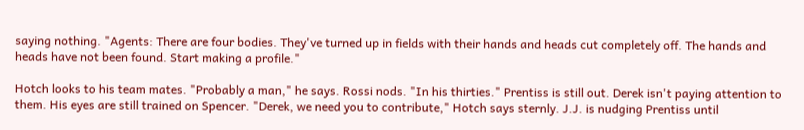saying nothing. "Agents: There are four bodies. They've turned up in fields with their hands and heads cut completely off. The hands and heads have not been found. Start making a profile."

Hotch looks to his team mates. "Probably a man," he says. Rossi nods. "In his thirties." Prentiss is still out. Derek isn't paying attention to them. His eyes are still trained on Spencer. "Derek, we need you to contribute," Hotch says sternly. J.J. is nudging Prentiss until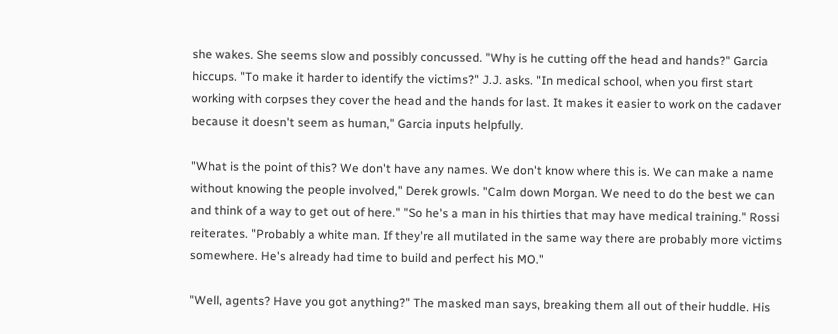she wakes. She seems slow and possibly concussed. "Why is he cutting off the head and hands?" Garcia hiccups. "To make it harder to identify the victims?" J.J. asks. "In medical school, when you first start working with corpses they cover the head and the hands for last. It makes it easier to work on the cadaver because it doesn't seem as human," Garcia inputs helpfully.

"What is the point of this? We don't have any names. We don't know where this is. We can make a name without knowing the people involved," Derek growls. "Calm down Morgan. We need to do the best we can and think of a way to get out of here." "So he's a man in his thirties that may have medical training." Rossi reiterates. "Probably a white man. If they're all mutilated in the same way there are probably more victims somewhere. He's already had time to build and perfect his MO."

"Well, agents? Have you got anything?" The masked man says, breaking them all out of their huddle. His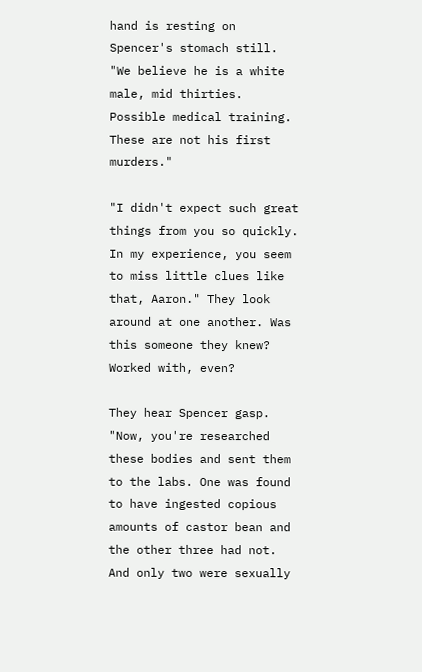hand is resting on Spencer's stomach still. "We believe he is a white male, mid thirties. Possible medical training. These are not his first murders."

"I didn't expect such great things from you so quickly. In my experience, you seem to miss little clues like that, Aaron." They look around at one another. Was this someone they knew? Worked with, even?

They hear Spencer gasp. "Now, you're researched these bodies and sent them to the labs. One was found to have ingested copious amounts of castor bean and the other three had not. And only two were sexually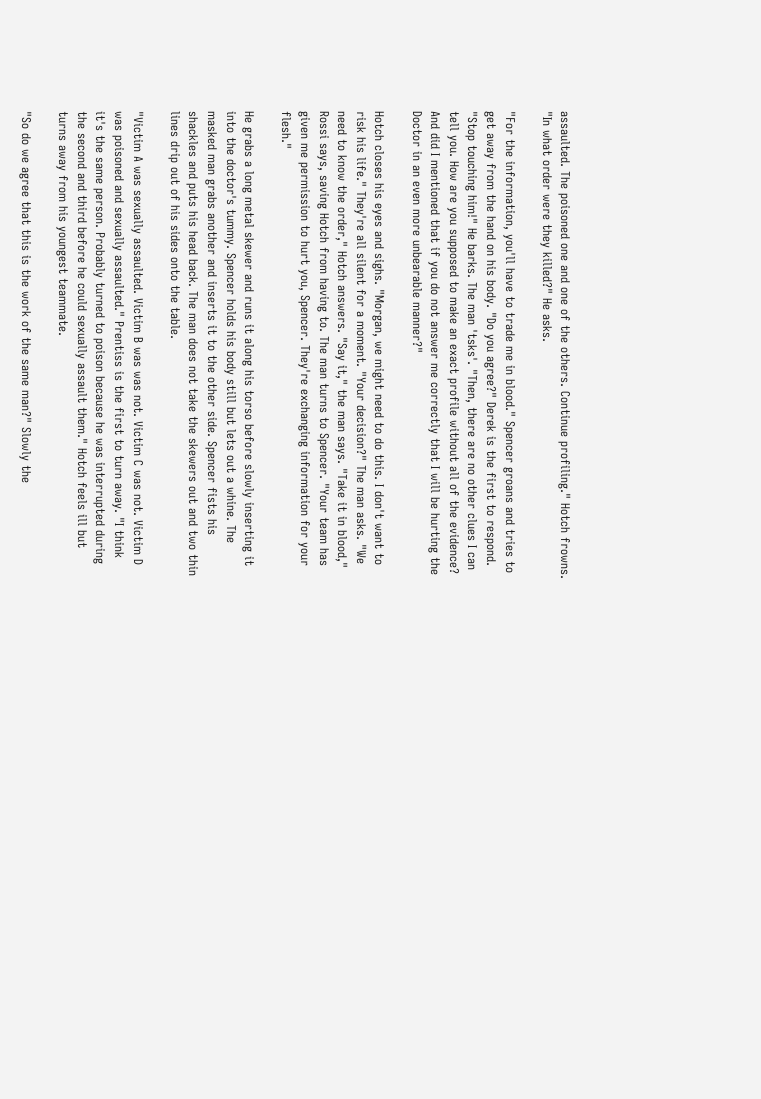assaulted. The poisoned one and one of the others. Continue profiling." Hotch frowns. "In what order were they killed?" He asks.

"For the information, you'll have to trade me in blood." Spencer groans and tries to get away from the hand on his body. "Do you agree?" Derek is the first to respond. "Stop touching him!" He barks. The man 'tsks'. "Then, there are no other clues I can tell you. How are you supposed to make an exact profile without all of the evidence? And did I mentioned that if you do not answer me correctly that I will be hurting the Doctor in an even more unbearable manner?"

Hotch closes his eyes and sighs. "Morgan, we might need to do this. I don't want to risk his life." They're all silent for a moment. "Your decision?" The man asks. "We need to know the order," Hotch answers. "Say it," the man says. "Take it in blood," Rossi says, saving Hotch from having to. The man turns to Spencer. "Your team has given me permission to hurt you, Spencer. They're exchanging information for your flesh."

He grabs a long metal skewer and runs it along his torso before slowly inserting it into the doctor's tummy. Spencer holds his body still but lets out a whine. The masked man grabs another and inserts it to the other side. Spencer fists his shackles and puts his head back. The man does not take the skewers out and two thin lines drip out of his sides onto the table.

"Victim A was sexually assaulted. Victim B was was not. Victim C was not. Victim D was poisoned and sexually assaulted." Prentiss is the first to turn away. "I think it's the same person. Probably turned to poison because he was interrupted during the second and third before he could sexually assault them." Hotch feels ill but turns away from his youngest teammate.

"So do we agree that this is the work of the same man?" Slowly the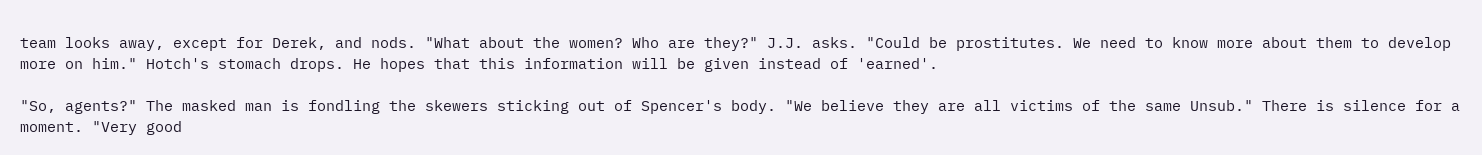team looks away, except for Derek, and nods. "What about the women? Who are they?" J.J. asks. "Could be prostitutes. We need to know more about them to develop more on him." Hotch's stomach drops. He hopes that this information will be given instead of 'earned'.

"So, agents?" The masked man is fondling the skewers sticking out of Spencer's body. "We believe they are all victims of the same Unsub." There is silence for a moment. "Very good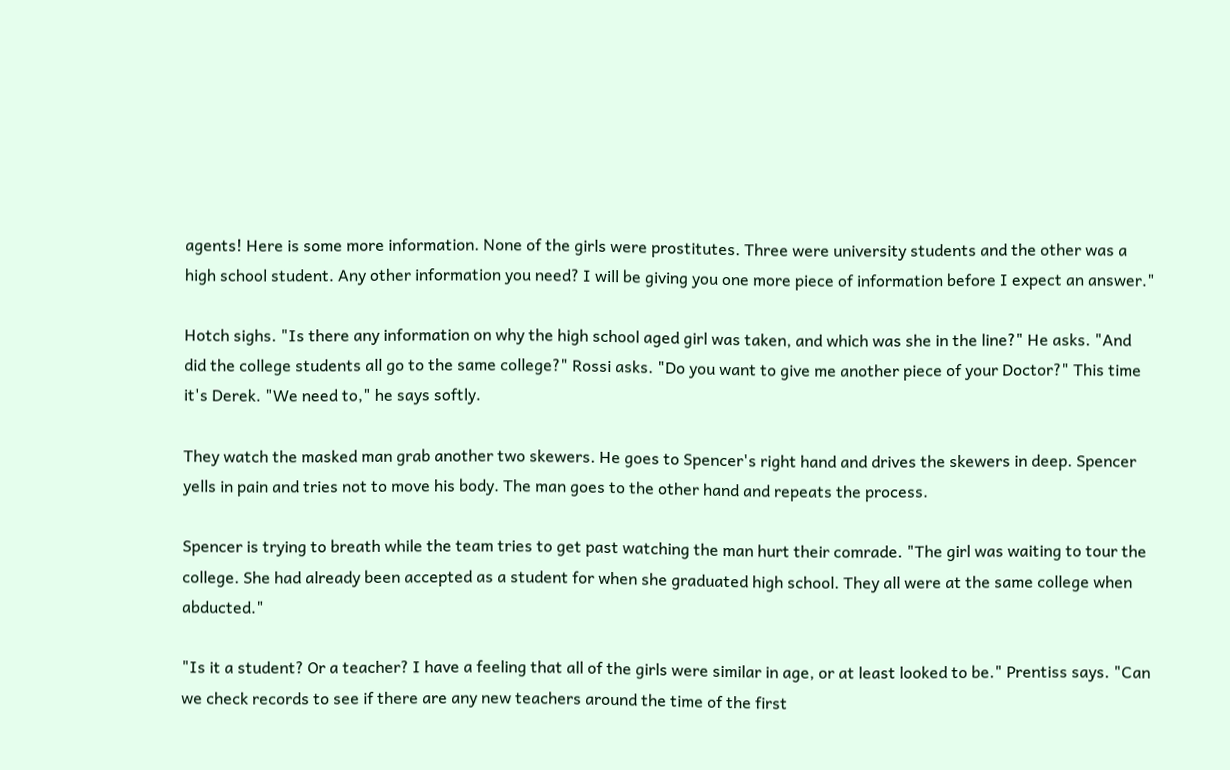agents! Here is some more information. None of the girls were prostitutes. Three were university students and the other was a high school student. Any other information you need? I will be giving you one more piece of information before I expect an answer."

Hotch sighs. "Is there any information on why the high school aged girl was taken, and which was she in the line?" He asks. "And did the college students all go to the same college?" Rossi asks. "Do you want to give me another piece of your Doctor?" This time it's Derek. "We need to," he says softly.

They watch the masked man grab another two skewers. He goes to Spencer's right hand and drives the skewers in deep. Spencer yells in pain and tries not to move his body. The man goes to the other hand and repeats the process.

Spencer is trying to breath while the team tries to get past watching the man hurt their comrade. "The girl was waiting to tour the college. She had already been accepted as a student for when she graduated high school. They all were at the same college when abducted."

"Is it a student? Or a teacher? I have a feeling that all of the girls were similar in age, or at least looked to be." Prentiss says. "Can we check records to see if there are any new teachers around the time of the first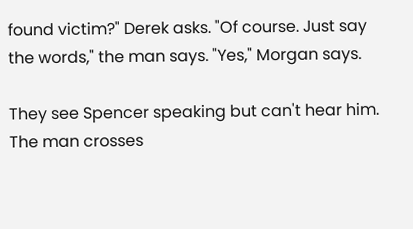found victim?" Derek asks. "Of course. Just say the words," the man says. "Yes," Morgan says.

They see Spencer speaking but can't hear him. The man crosses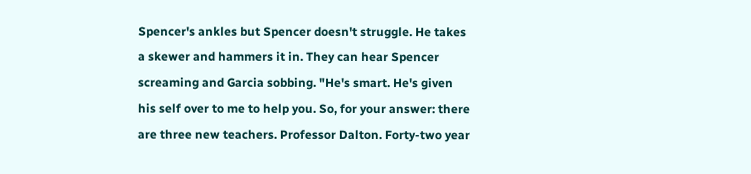Spencer's ankles but Spencer doesn't struggle. He takes a skewer and hammers it in. They can hear Spencer screaming and Garcia sobbing. "He's smart. He's given his self over to me to help you. So, for your answer: there are three new teachers. Professor Dalton. Forty-two year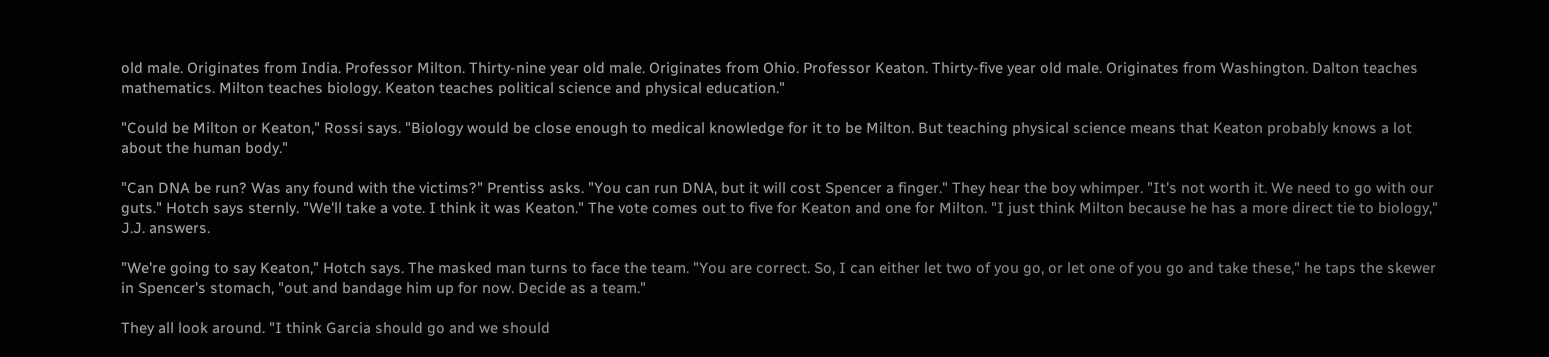old male. Originates from India. Professor Milton. Thirty-nine year old male. Originates from Ohio. Professor Keaton. Thirty-five year old male. Originates from Washington. Dalton teaches mathematics. Milton teaches biology. Keaton teaches political science and physical education."

"Could be Milton or Keaton," Rossi says. "Biology would be close enough to medical knowledge for it to be Milton. But teaching physical science means that Keaton probably knows a lot about the human body."

"Can DNA be run? Was any found with the victims?" Prentiss asks. "You can run DNA, but it will cost Spencer a finger." They hear the boy whimper. "It's not worth it. We need to go with our guts." Hotch says sternly. "We'll take a vote. I think it was Keaton." The vote comes out to five for Keaton and one for Milton. "I just think Milton because he has a more direct tie to biology," J.J. answers.

"We're going to say Keaton," Hotch says. The masked man turns to face the team. "You are correct. So, I can either let two of you go, or let one of you go and take these," he taps the skewer in Spencer's stomach, "out and bandage him up for now. Decide as a team."

They all look around. "I think Garcia should go and we should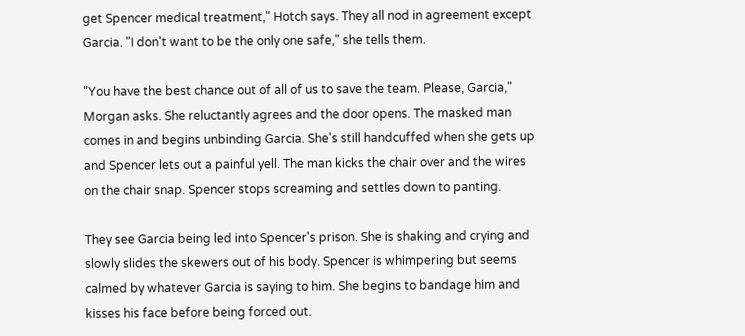get Spencer medical treatment," Hotch says. They all nod in agreement except Garcia. "I don't want to be the only one safe," she tells them.

"You have the best chance out of all of us to save the team. Please, Garcia," Morgan asks. She reluctantly agrees and the door opens. The masked man comes in and begins unbinding Garcia. She's still handcuffed when she gets up and Spencer lets out a painful yell. The man kicks the chair over and the wires on the chair snap. Spencer stops screaming and settles down to panting.

They see Garcia being led into Spencer's prison. She is shaking and crying and slowly slides the skewers out of his body. Spencer is whimpering but seems calmed by whatever Garcia is saying to him. She begins to bandage him and kisses his face before being forced out.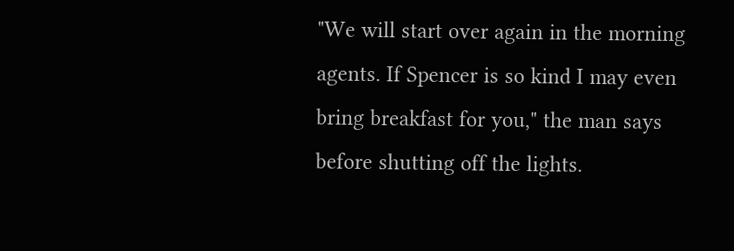"We will start over again in the morning agents. If Spencer is so kind I may even bring breakfast for you," the man says before shutting off the lights.